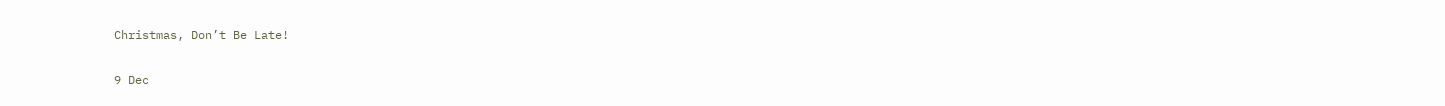Christmas, Don’t Be Late!

9 Dec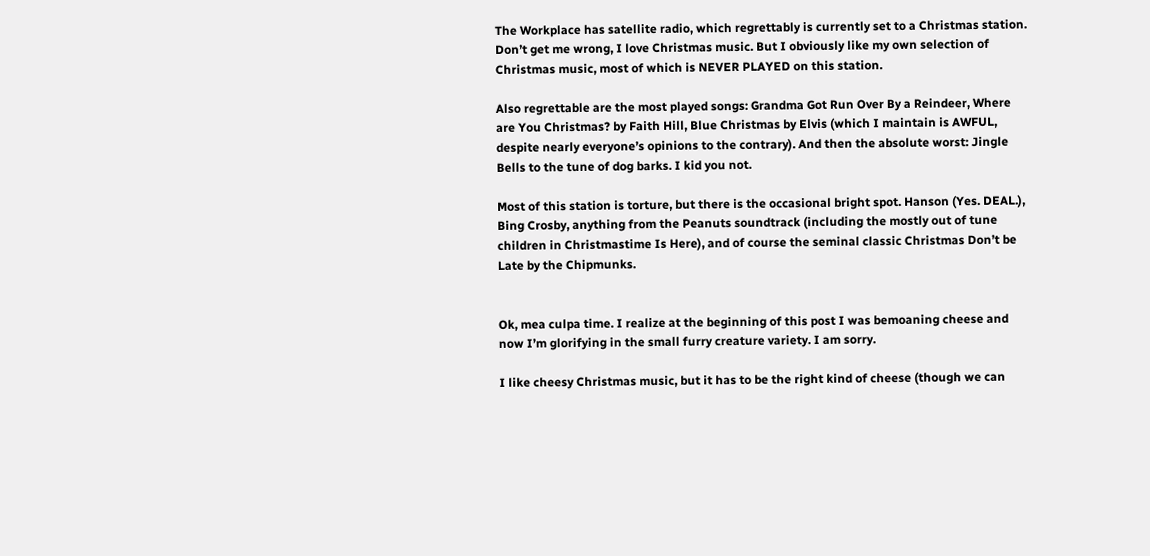The Workplace has satellite radio, which regrettably is currently set to a Christmas station. Don’t get me wrong, I love Christmas music. But I obviously like my own selection of Christmas music, most of which is NEVER PLAYED on this station.

Also regrettable are the most played songs: Grandma Got Run Over By a Reindeer, Where are You Christmas? by Faith Hill, Blue Christmas by Elvis (which I maintain is AWFUL, despite nearly everyone’s opinions to the contrary). And then the absolute worst: Jingle Bells to the tune of dog barks. I kid you not.

Most of this station is torture, but there is the occasional bright spot. Hanson (Yes. DEAL.), Bing Crosby, anything from the Peanuts soundtrack (including the mostly out of tune children in Christmastime Is Here), and of course the seminal classic Christmas Don’t be Late by the Chipmunks.


Ok, mea culpa time. I realize at the beginning of this post I was bemoaning cheese and now I’m glorifying in the small furry creature variety. I am sorry.

I like cheesy Christmas music, but it has to be the right kind of cheese (though we can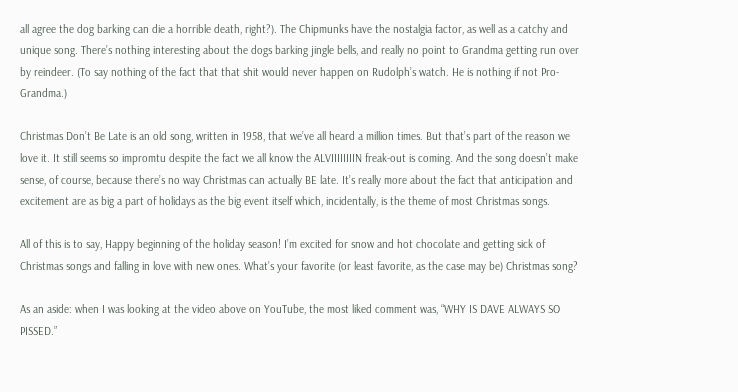all agree the dog barking can die a horrible death, right?). The Chipmunks have the nostalgia factor, as well as a catchy and unique song. There’s nothing interesting about the dogs barking jingle bells, and really no point to Grandma getting run over by reindeer. (To say nothing of the fact that that shit would never happen on Rudolph’s watch. He is nothing if not Pro-Grandma.)

Christmas Don’t Be Late is an old song, written in 1958, that we’ve all heard a million times. But that’s part of the reason we love it. It still seems so impromtu despite the fact we all know the ALVIIIIIIIIN freak-out is coming. And the song doesn’t make sense, of course, because there’s no way Christmas can actually BE late. It’s really more about the fact that anticipation and excitement are as big a part of holidays as the big event itself which, incidentally, is the theme of most Christmas songs.

All of this is to say, Happy beginning of the holiday season! I’m excited for snow and hot chocolate and getting sick of Christmas songs and falling in love with new ones. What’s your favorite (or least favorite, as the case may be) Christmas song?

As an aside: when I was looking at the video above on YouTube, the most liked comment was, “WHY IS DAVE ALWAYS SO PISSED.”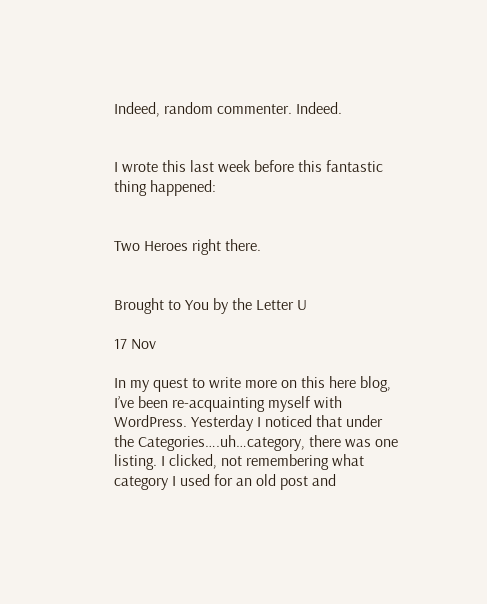Indeed, random commenter. Indeed.


I wrote this last week before this fantastic thing happened:


Two Heroes right there.


Brought to You by the Letter U

17 Nov

In my quest to write more on this here blog, I’ve been re-acquainting myself with WordPress. Yesterday I noticed that under the Categories….uh…category, there was one listing. I clicked, not remembering what category I used for an old post and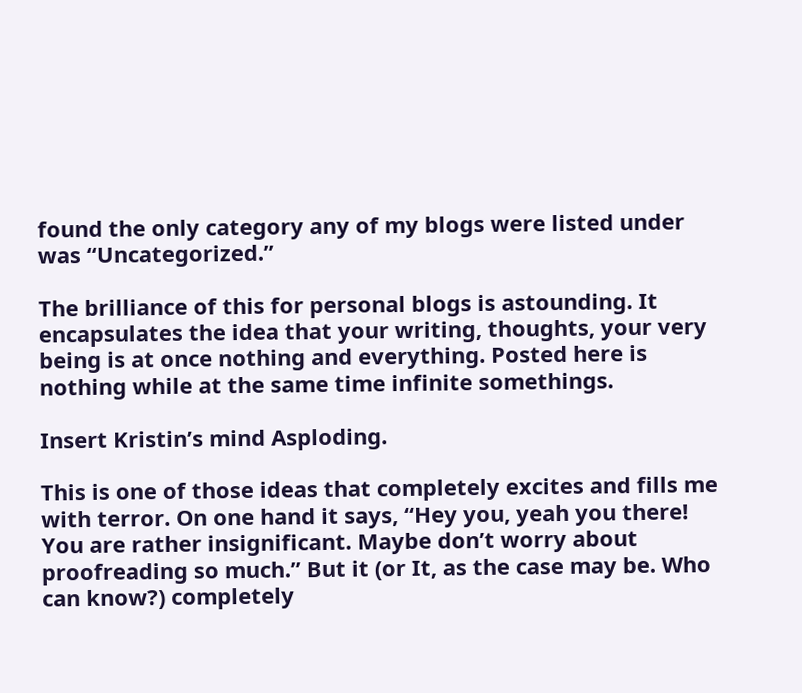found the only category any of my blogs were listed under was “Uncategorized.”

The brilliance of this for personal blogs is astounding. It encapsulates the idea that your writing, thoughts, your very being is at once nothing and everything. Posted here is nothing while at the same time infinite somethings.

Insert Kristin’s mind Asploding.

This is one of those ideas that completely excites and fills me with terror. On one hand it says, “Hey you, yeah you there! You are rather insignificant. Maybe don’t worry about proofreading so much.” But it (or It, as the case may be. Who can know?) completely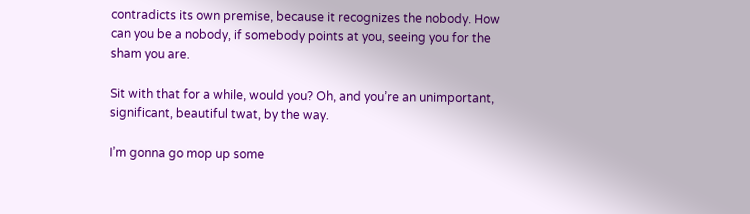contradicts its own premise, because it recognizes the nobody. How can you be a nobody, if somebody points at you, seeing you for the sham you are.

Sit with that for a while, would you? Oh, and you’re an unimportant, significant, beautiful twat, by the way.

I’m gonna go mop up some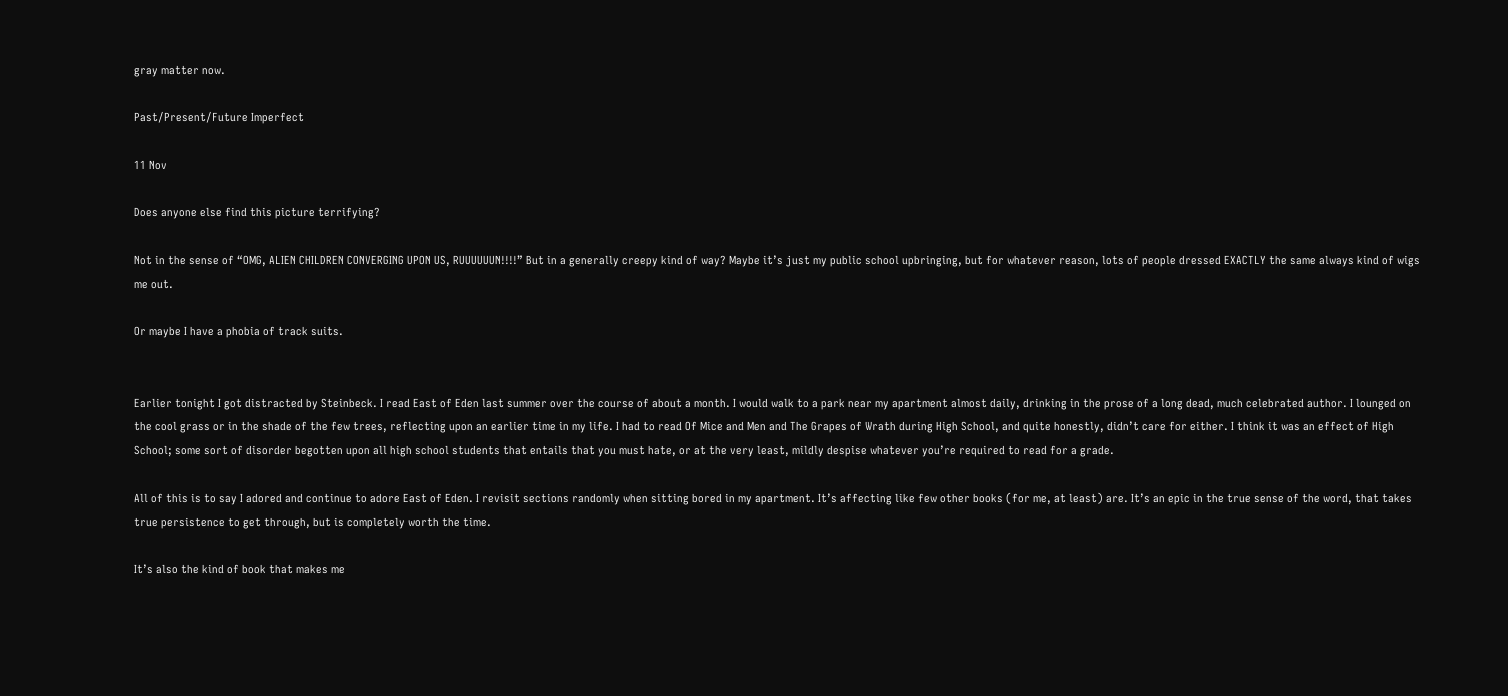gray matter now.

Past/Present/Future Imperfect

11 Nov

Does anyone else find this picture terrifying?

Not in the sense of “OMG, ALIEN CHILDREN CONVERGING UPON US, RUUUUUUN!!!!” But in a generally creepy kind of way? Maybe it’s just my public school upbringing, but for whatever reason, lots of people dressed EXACTLY the same always kind of wigs me out.

Or maybe I have a phobia of track suits.


Earlier tonight I got distracted by Steinbeck. I read East of Eden last summer over the course of about a month. I would walk to a park near my apartment almost daily, drinking in the prose of a long dead, much celebrated author. I lounged on the cool grass or in the shade of the few trees, reflecting upon an earlier time in my life. I had to read Of Mice and Men and The Grapes of Wrath during High School, and quite honestly, didn’t care for either. I think it was an effect of High School; some sort of disorder begotten upon all high school students that entails that you must hate, or at the very least, mildly despise whatever you’re required to read for a grade.

All of this is to say I adored and continue to adore East of Eden. I revisit sections randomly when sitting bored in my apartment. It’s affecting like few other books (for me, at least) are. It’s an epic in the true sense of the word, that takes true persistence to get through, but is completely worth the time.

It’s also the kind of book that makes me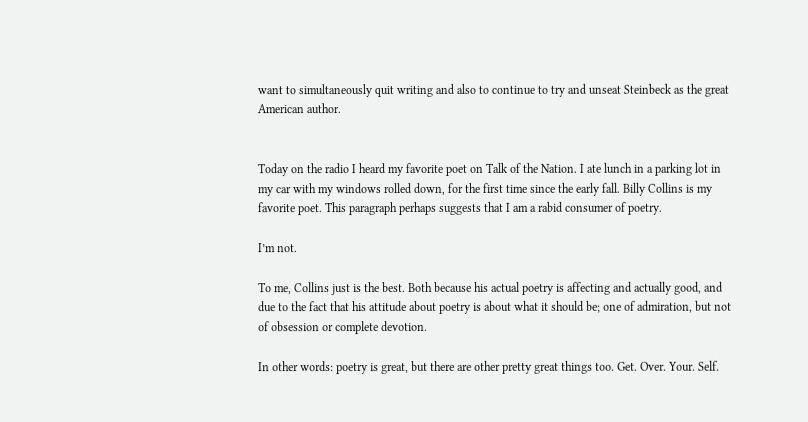want to simultaneously quit writing and also to continue to try and unseat Steinbeck as the great American author.


Today on the radio I heard my favorite poet on Talk of the Nation. I ate lunch in a parking lot in my car with my windows rolled down, for the first time since the early fall. Billy Collins is my favorite poet. This paragraph perhaps suggests that I am a rabid consumer of poetry.

I’m not.

To me, Collins just is the best. Both because his actual poetry is affecting and actually good, and due to the fact that his attitude about poetry is about what it should be; one of admiration, but not of obsession or complete devotion.

In other words: poetry is great, but there are other pretty great things too. Get. Over. Your. Self.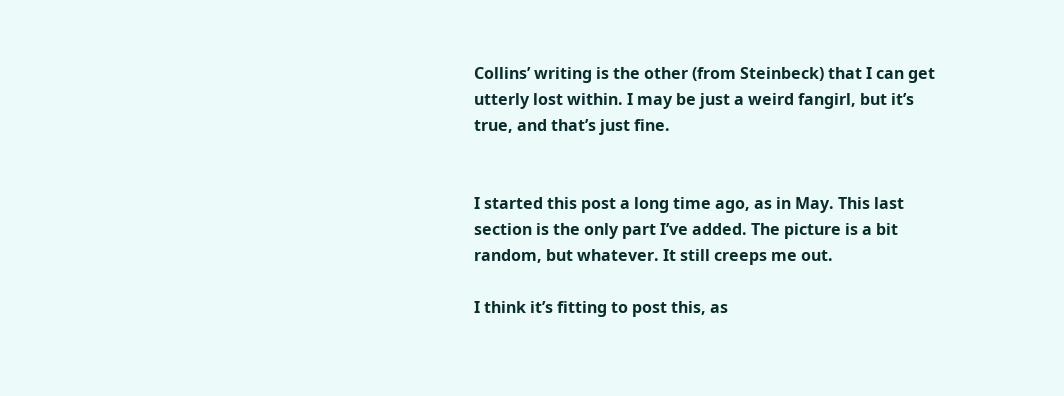Collins’ writing is the other (from Steinbeck) that I can get utterly lost within. I may be just a weird fangirl, but it’s true, and that’s just fine.


I started this post a long time ago, as in May. This last section is the only part I’ve added. The picture is a bit random, but whatever. It still creeps me out.

I think it’s fitting to post this, as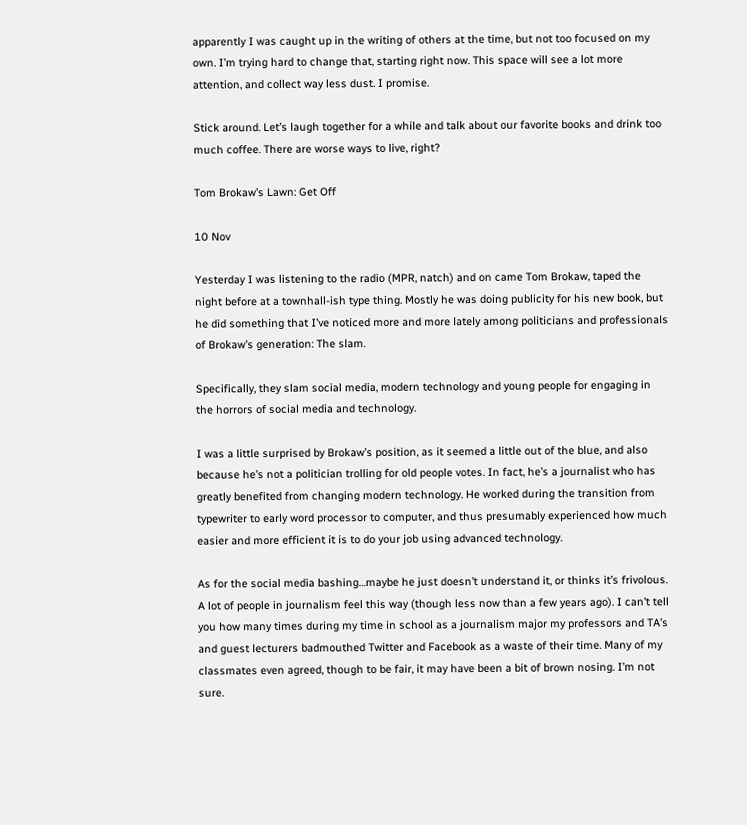apparently I was caught up in the writing of others at the time, but not too focused on my own. I’m trying hard to change that, starting right now. This space will see a lot more attention, and collect way less dust. I promise.

Stick around. Let’s laugh together for a while and talk about our favorite books and drink too much coffee. There are worse ways to live, right?

Tom Brokaw’s Lawn: Get Off

10 Nov

Yesterday I was listening to the radio (MPR, natch) and on came Tom Brokaw, taped the night before at a townhall-ish type thing. Mostly he was doing publicity for his new book, but he did something that I’ve noticed more and more lately among politicians and professionals of Brokaw’s generation: The slam.

Specifically, they slam social media, modern technology and young people for engaging in the horrors of social media and technology.

I was a little surprised by Brokaw’s position, as it seemed a little out of the blue, and also because he’s not a politician trolling for old people votes. In fact, he’s a journalist who has greatly benefited from changing modern technology. He worked during the transition from typewriter to early word processor to computer, and thus presumably experienced how much easier and more efficient it is to do your job using advanced technology.

As for the social media bashing…maybe he just doesn’t understand it, or thinks it’s frivolous. A lot of people in journalism feel this way (though less now than a few years ago). I can’t tell you how many times during my time in school as a journalism major my professors and TA’s and guest lecturers badmouthed Twitter and Facebook as a waste of their time. Many of my classmates even agreed, though to be fair, it may have been a bit of brown nosing. I’m not sure.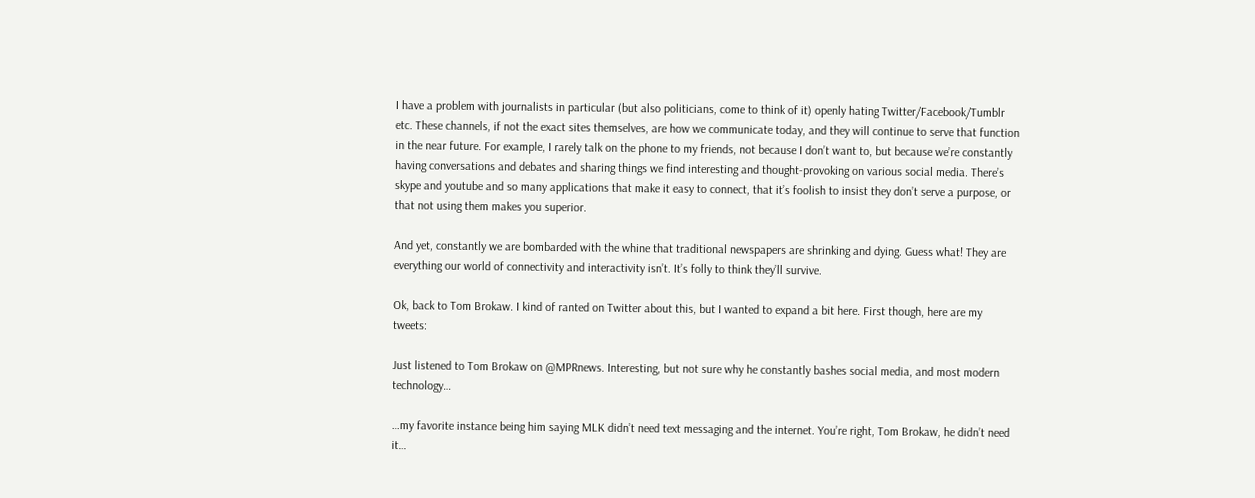I have a problem with journalists in particular (but also politicians, come to think of it) openly hating Twitter/Facebook/Tumblr etc. These channels, if not the exact sites themselves, are how we communicate today, and they will continue to serve that function in the near future. For example, I rarely talk on the phone to my friends, not because I don’t want to, but because we’re constantly having conversations and debates and sharing things we find interesting and thought-provoking on various social media. There’s skype and youtube and so many applications that make it easy to connect, that it’s foolish to insist they don’t serve a purpose, or that not using them makes you superior.

And yet, constantly we are bombarded with the whine that traditional newspapers are shrinking and dying. Guess what! They are everything our world of connectivity and interactivity isn’t. It’s folly to think they’ll survive.

Ok, back to Tom Brokaw. I kind of ranted on Twitter about this, but I wanted to expand a bit here. First though, here are my tweets:

Just listened to Tom Brokaw on @MPRnews. Interesting, but not sure why he constantly bashes social media, and most modern technology…

…my favorite instance being him saying MLK didn’t need text messaging and the internet. You’re right, Tom Brokaw, he didn’t need it…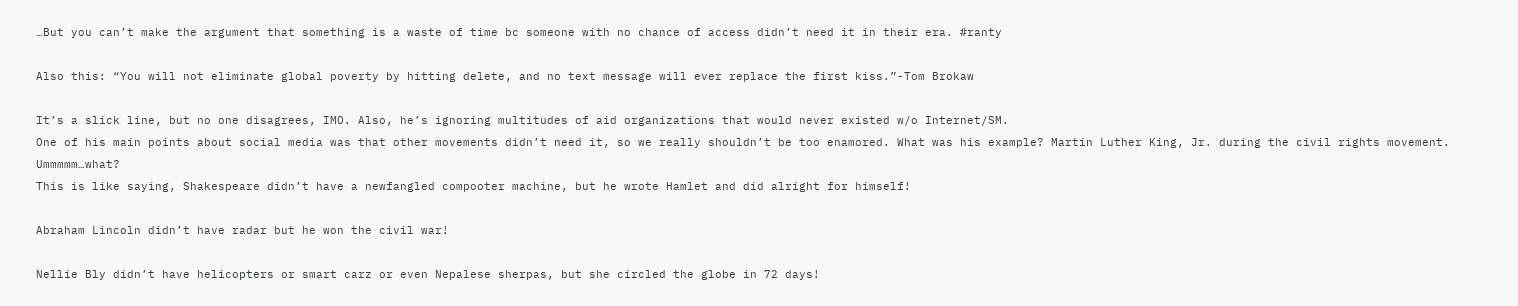…But you can’t make the argument that something is a waste of time bc someone with no chance of access didn’t need it in their era. #ranty

Also this: “You will not eliminate global poverty by hitting delete, and no text message will ever replace the first kiss.”-Tom Brokaw

It’s a slick line, but no one disagrees, IMO. Also, he’s ignoring multitudes of aid organizations that would never existed w/o Internet/SM.
One of his main points about social media was that other movements didn’t need it, so we really shouldn’t be too enamored. What was his example? Martin Luther King, Jr. during the civil rights movement. Ummmmm…what?
This is like saying, Shakespeare didn’t have a newfangled compooter machine, but he wrote Hamlet and did alright for himself!

Abraham Lincoln didn’t have radar but he won the civil war!

Nellie Bly didn’t have helicopters or smart carz or even Nepalese sherpas, but she circled the globe in 72 days!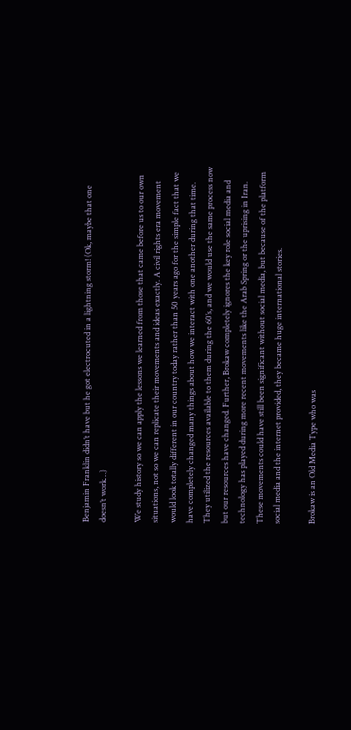Benjamin Franklin didn’t have but he got electrocuted in a lightning storm! (Ok, maybe that one doesn’t work…)

We study history so we can apply the lessons we learned from those that came before us to our own situations, not so we can replicate their movements and ideas exactly. A civil rights era movement would look totally different in our country today rather than 50 years ago for the simple fact that we have completely changed many things about how we interact with one another during that time. They utilized the resources available to them during the 60’s, and we would use the same process now but our resources have changed. Further, Brokaw completely ignores the key role social media and technology has played during more recent movements like the Arab Spring or the uprising in Iran. These movements could have still been significant without social media, but because of the platform social media and the internet provided, they became huge international stories.

Brokaw is an Old Media Type who was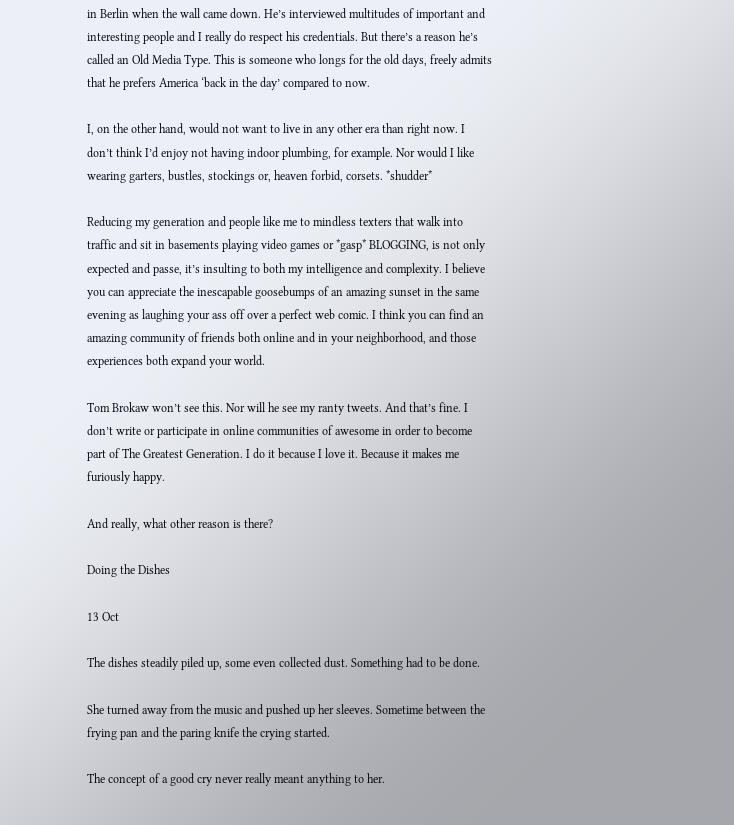in Berlin when the wall came down. He’s interviewed multitudes of important and interesting people and I really do respect his credentials. But there’s a reason he’s called an Old Media Type. This is someone who longs for the old days, freely admits that he prefers America ‘back in the day’ compared to now.

I, on the other hand, would not want to live in any other era than right now. I don’t think I’d enjoy not having indoor plumbing, for example. Nor would I like wearing garters, bustles, stockings or, heaven forbid, corsets. *shudder*

Reducing my generation and people like me to mindless texters that walk into traffic and sit in basements playing video games or *gasp* BLOGGING, is not only expected and passe, it’s insulting to both my intelligence and complexity. I believe you can appreciate the inescapable goosebumps of an amazing sunset in the same evening as laughing your ass off over a perfect web comic. I think you can find an amazing community of friends both online and in your neighborhood, and those experiences both expand your world.

Tom Brokaw won’t see this. Nor will he see my ranty tweets. And that’s fine. I don’t write or participate in online communities of awesome in order to become part of The Greatest Generation. I do it because I love it. Because it makes me furiously happy.

And really, what other reason is there?

Doing the Dishes

13 Oct

The dishes steadily piled up, some even collected dust. Something had to be done.

She turned away from the music and pushed up her sleeves. Sometime between the frying pan and the paring knife the crying started.

The concept of a good cry never really meant anything to her.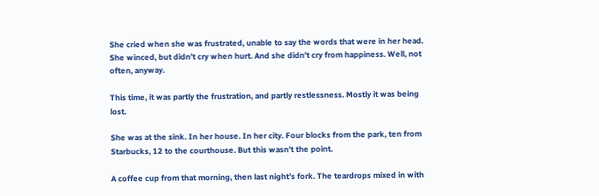She cried when she was frustrated, unable to say the words that were in her head. She winced, but didn’t cry when hurt. And she didn’t cry from happiness. Well, not often, anyway.

This time, it was partly the frustration, and partly restlessness. Mostly it was being lost.

She was at the sink. In her house. In her city. Four blocks from the park, ten from Starbucks, 12 to the courthouse. But this wasn’t the point.

A coffee cup from that morning, then last night’s fork. The teardrops mixed in with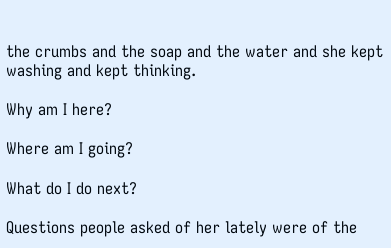the crumbs and the soap and the water and she kept washing and kept thinking.

Why am I here?

Where am I going?

What do I do next?

Questions people asked of her lately were of the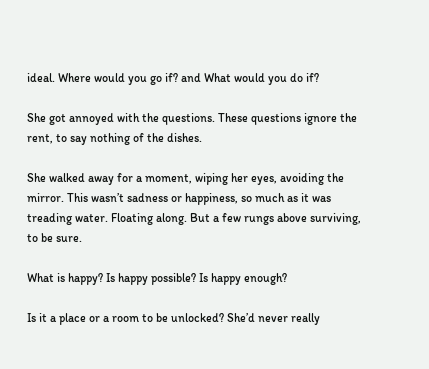ideal. Where would you go if? and What would you do if?

She got annoyed with the questions. These questions ignore the rent, to say nothing of the dishes.

She walked away for a moment, wiping her eyes, avoiding the mirror. This wasn’t sadness or happiness, so much as it was treading water. Floating along. But a few rungs above surviving, to be sure.

What is happy? Is happy possible? Is happy enough?

Is it a place or a room to be unlocked? She’d never really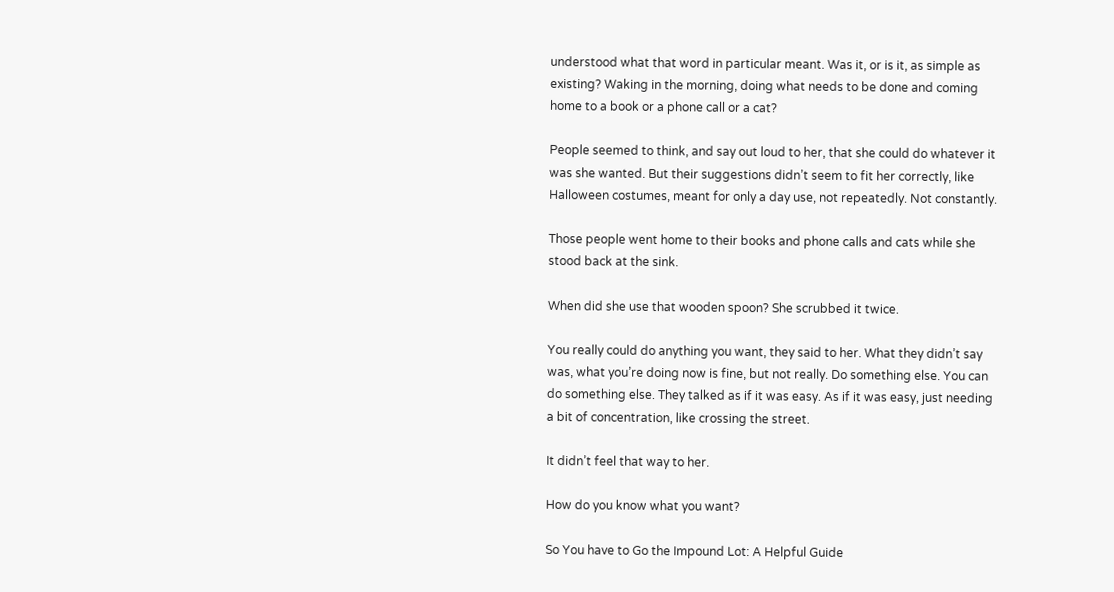understood what that word in particular meant. Was it, or is it, as simple as existing? Waking in the morning, doing what needs to be done and coming home to a book or a phone call or a cat?

People seemed to think, and say out loud to her, that she could do whatever it was she wanted. But their suggestions didn’t seem to fit her correctly, like Halloween costumes, meant for only a day use, not repeatedly. Not constantly.

Those people went home to their books and phone calls and cats while she stood back at the sink.

When did she use that wooden spoon? She scrubbed it twice.

You really could do anything you want, they said to her. What they didn’t say was, what you’re doing now is fine, but not really. Do something else. You can do something else. They talked as if it was easy. As if it was easy, just needing a bit of concentration, like crossing the street.

It didn’t feel that way to her.

How do you know what you want?

So You have to Go the Impound Lot: A Helpful Guide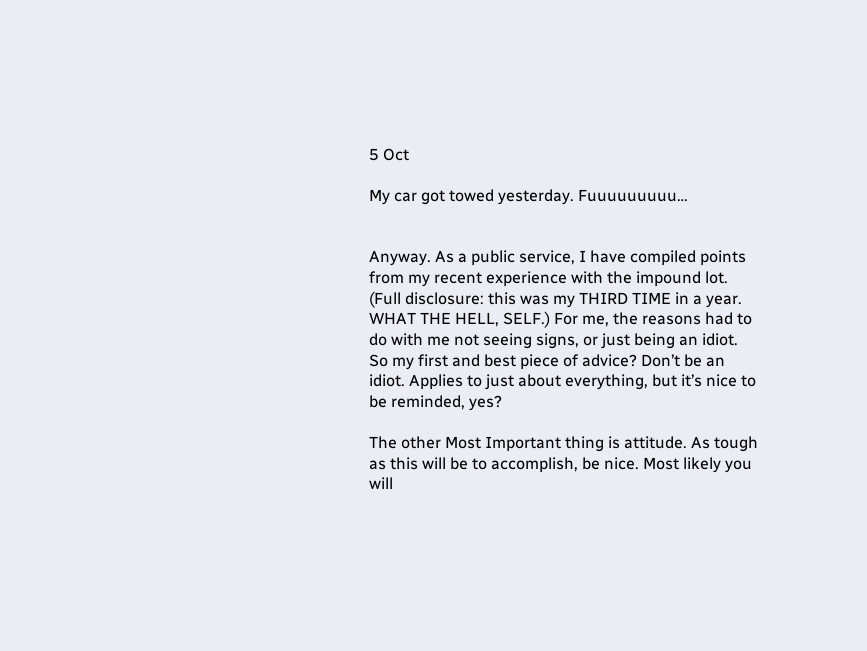5 Oct

My car got towed yesterday. Fuuuuuuuuu…


Anyway. As a public service, I have compiled points from my recent experience with the impound lot. (Full disclosure: this was my THIRD TIME in a year. WHAT THE HELL, SELF.) For me, the reasons had to do with me not seeing signs, or just being an idiot. So my first and best piece of advice? Don’t be an idiot. Applies to just about everything, but it’s nice to be reminded, yes?

The other Most Important thing is attitude. As tough as this will be to accomplish, be nice. Most likely you will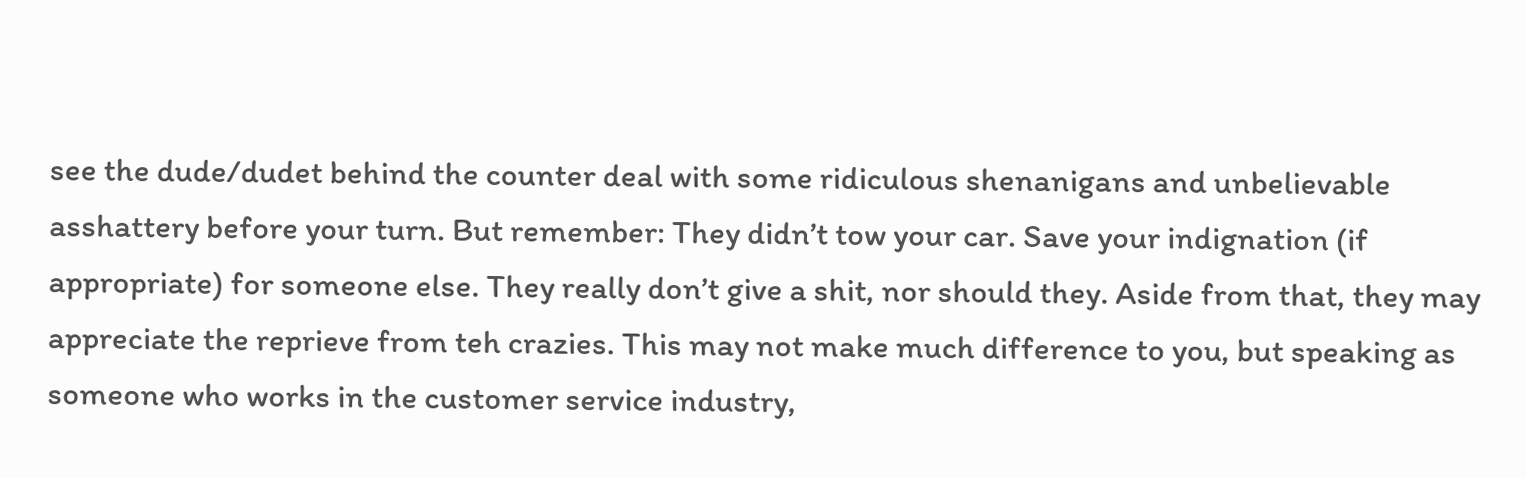see the dude/dudet behind the counter deal with some ridiculous shenanigans and unbelievable asshattery before your turn. But remember: They didn’t tow your car. Save your indignation (if appropriate) for someone else. They really don’t give a shit, nor should they. Aside from that, they may appreciate the reprieve from teh crazies. This may not make much difference to you, but speaking as someone who works in the customer service industry,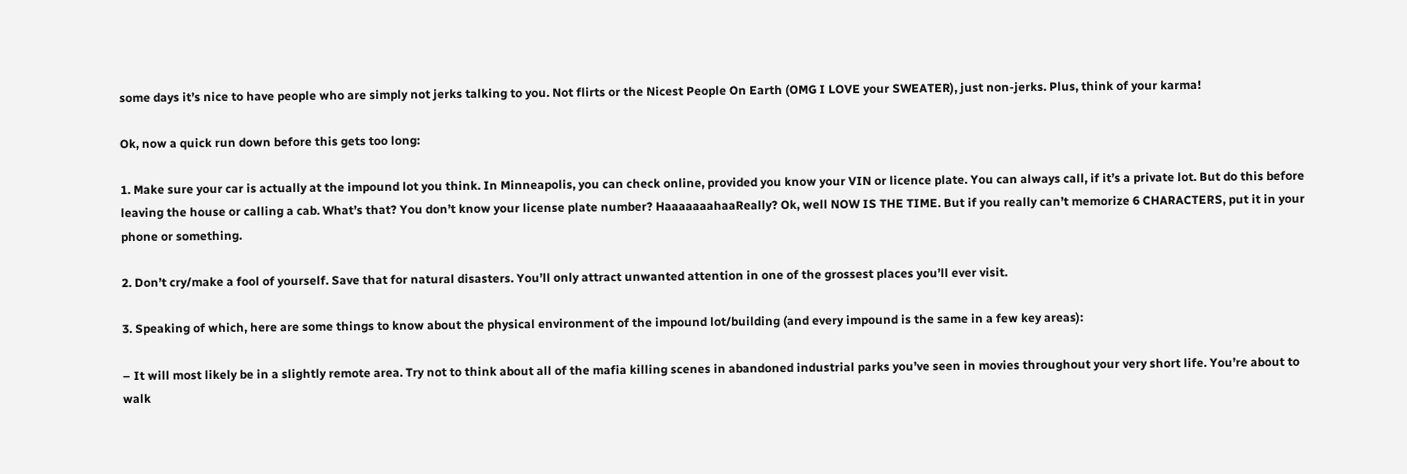some days it’s nice to have people who are simply not jerks talking to you. Not flirts or the Nicest People On Earth (OMG I LOVE your SWEATER), just non-jerks. Plus, think of your karma!

Ok, now a quick run down before this gets too long:

1. Make sure your car is actually at the impound lot you think. In Minneapolis, you can check online, provided you know your VIN or licence plate. You can always call, if it’s a private lot. But do this before leaving the house or calling a cab. What’s that? You don’t know your license plate number? HaaaaaaahaaReally? Ok, well NOW IS THE TIME. But if you really can’t memorize 6 CHARACTERS, put it in your phone or something.

2. Don’t cry/make a fool of yourself. Save that for natural disasters. You’ll only attract unwanted attention in one of the grossest places you’ll ever visit.

3. Speaking of which, here are some things to know about the physical environment of the impound lot/building (and every impound is the same in a few key areas):

– It will most likely be in a slightly remote area. Try not to think about all of the mafia killing scenes in abandoned industrial parks you’ve seen in movies throughout your very short life. You’re about to walk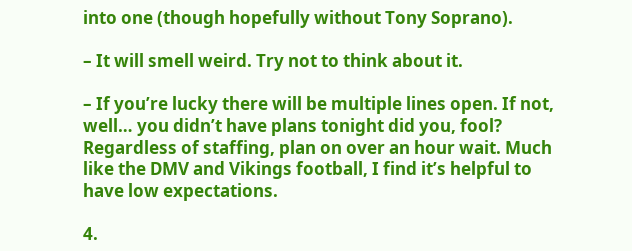into one (though hopefully without Tony Soprano).

– It will smell weird. Try not to think about it.

– If you’re lucky there will be multiple lines open. If not, well… you didn’t have plans tonight did you, fool? Regardless of staffing, plan on over an hour wait. Much like the DMV and Vikings football, I find it’s helpful to have low expectations.

4.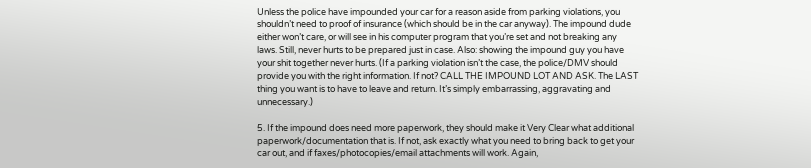Unless the police have impounded your car for a reason aside from parking violations, you shouldn’t need to proof of insurance (which should be in the car anyway). The impound dude either won’t care, or will see in his computer program that you’re set and not breaking any laws. Still, never hurts to be prepared just in case. Also: showing the impound guy you have your shit together never hurts. (If a parking violation isn’t the case, the police/DMV should provide you with the right information. If not? CALL THE IMPOUND LOT AND ASK. The LAST thing you want is to have to leave and return. It’s simply embarrassing, aggravating and unnecessary.)

5. If the impound does need more paperwork, they should make it Very Clear what additional paperwork/documentation that is. If not, ask exactly what you need to bring back to get your car out, and if faxes/photocopies/email attachments will work. Again,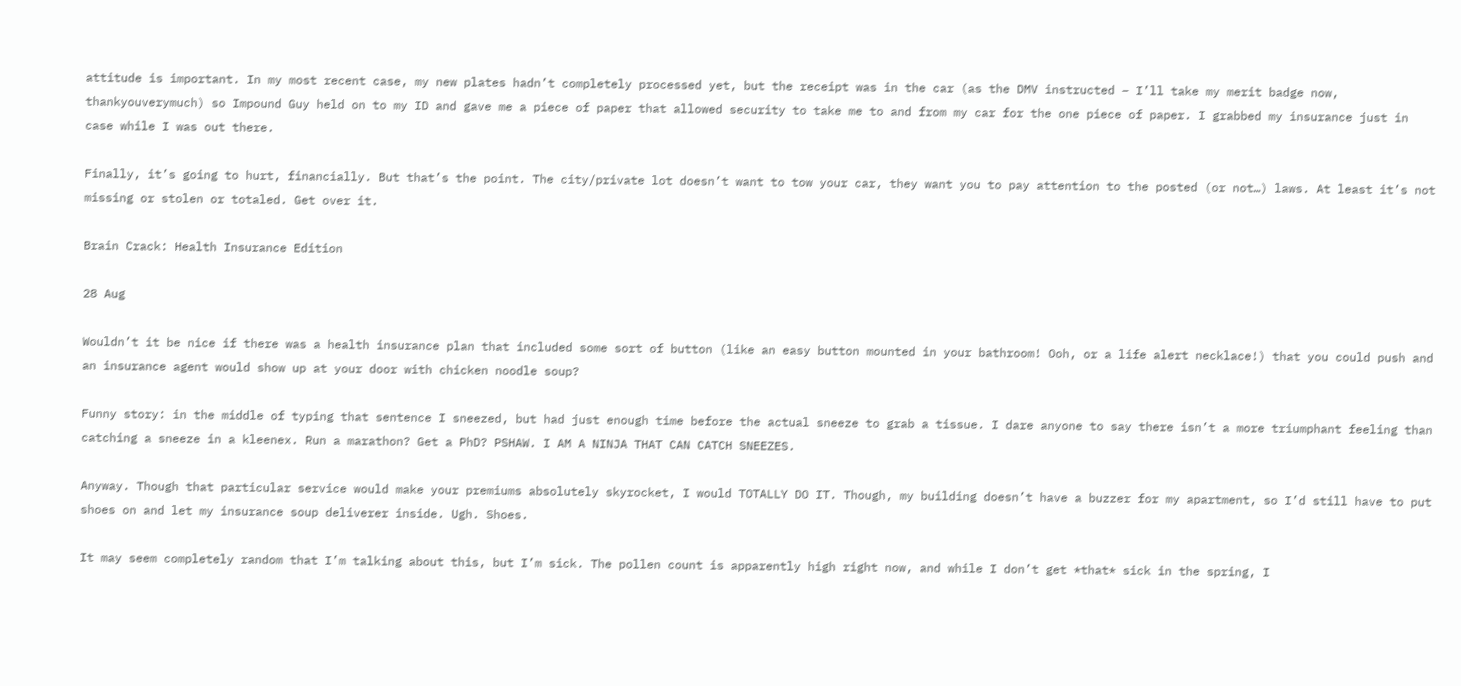attitude is important. In my most recent case, my new plates hadn’t completely processed yet, but the receipt was in the car (as the DMV instructed – I’ll take my merit badge now, thankyouverymuch) so Impound Guy held on to my ID and gave me a piece of paper that allowed security to take me to and from my car for the one piece of paper. I grabbed my insurance just in case while I was out there.

Finally, it’s going to hurt, financially. But that’s the point. The city/private lot doesn’t want to tow your car, they want you to pay attention to the posted (or not…) laws. At least it’s not missing or stolen or totaled. Get over it.

Brain Crack: Health Insurance Edition

28 Aug

Wouldn’t it be nice if there was a health insurance plan that included some sort of button (like an easy button mounted in your bathroom! Ooh, or a life alert necklace!) that you could push and an insurance agent would show up at your door with chicken noodle soup?

Funny story: in the middle of typing that sentence I sneezed, but had just enough time before the actual sneeze to grab a tissue. I dare anyone to say there isn’t a more triumphant feeling than catching a sneeze in a kleenex. Run a marathon? Get a PhD? PSHAW. I AM A NINJA THAT CAN CATCH SNEEZES.

Anyway. Though that particular service would make your premiums absolutely skyrocket, I would TOTALLY DO IT. Though, my building doesn’t have a buzzer for my apartment, so I’d still have to put shoes on and let my insurance soup deliverer inside. Ugh. Shoes.

It may seem completely random that I’m talking about this, but I’m sick. The pollen count is apparently high right now, and while I don’t get *that* sick in the spring, I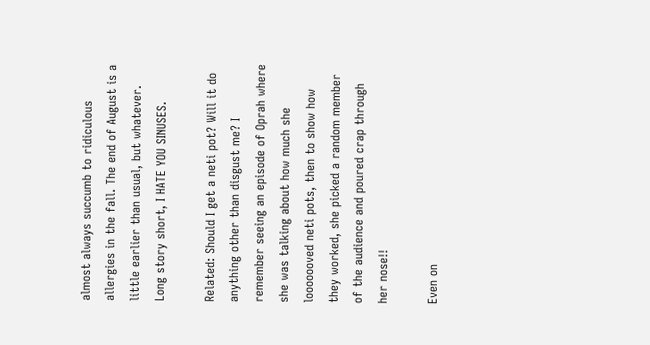almost always succumb to ridiculous allergies in the fall. The end of August is a little earlier than usual, but whatever. Long story short, I HATE YOU SINUSES.

Related: Should I get a neti pot? Will it do anything other than disgust me? I remember seeing an episode of Oprah where she was talking about how much she looooooved neti pots, then to show how they worked, she picked a random member of the audience and poured crap through her nose!!

Even on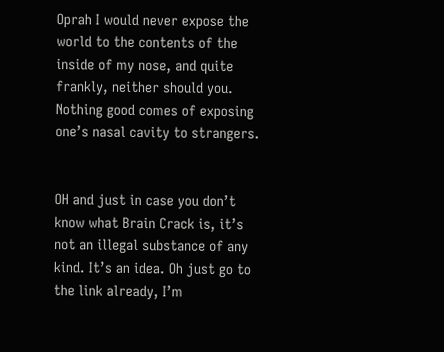Oprah I would never expose the world to the contents of the inside of my nose, and quite frankly, neither should you. Nothing good comes of exposing one’s nasal cavity to strangers.


OH and just in case you don’t know what Brain Crack is, it’s not an illegal substance of any kind. It’s an idea. Oh just go to the link already, I’m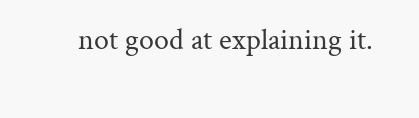not good at explaining it.